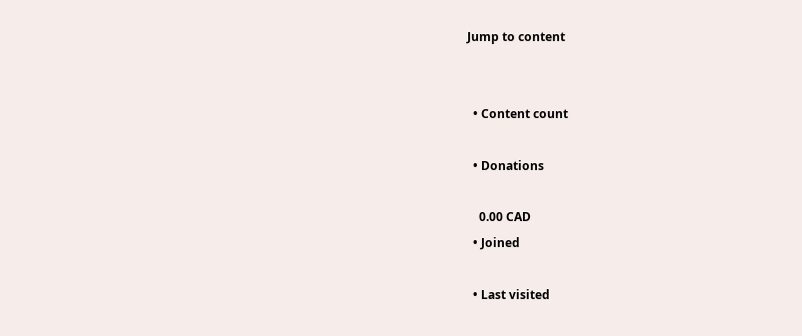Jump to content


  • Content count

  • Donations

    0.00 CAD
  • Joined

  • Last visited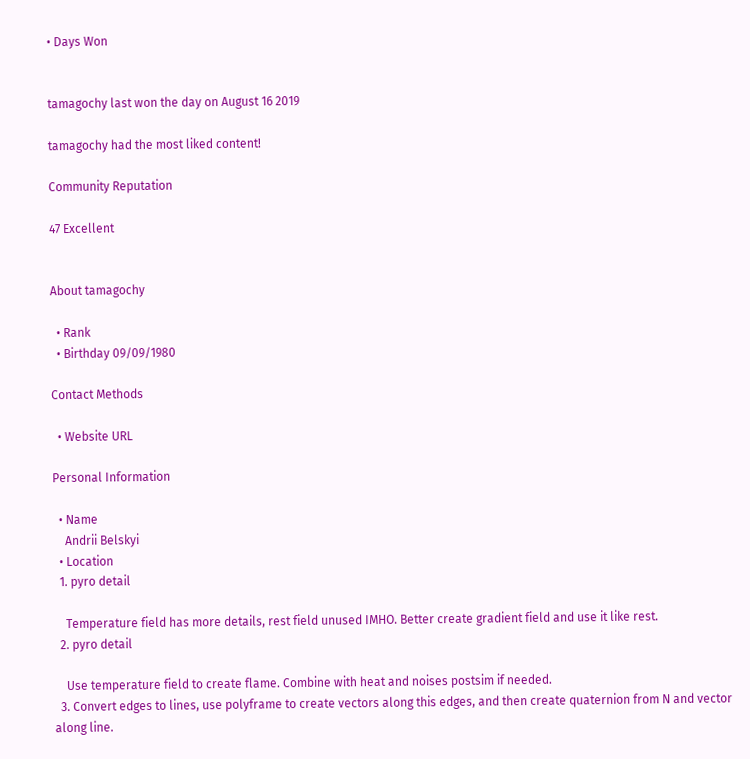• Days Won


tamagochy last won the day on August 16 2019

tamagochy had the most liked content!

Community Reputation

47 Excellent


About tamagochy

  • Rank
  • Birthday 09/09/1980

Contact Methods

  • Website URL

Personal Information

  • Name
    Andrii Belskyi
  • Location
  1. pyro detail

    Temperature field has more details, rest field unused IMHO. Better create gradient field and use it like rest.
  2. pyro detail

    Use temperature field to create flame. Combine with heat and noises postsim if needed.
  3. Convert edges to lines, use polyframe to create vectors along this edges, and then create quaternion from N and vector along line.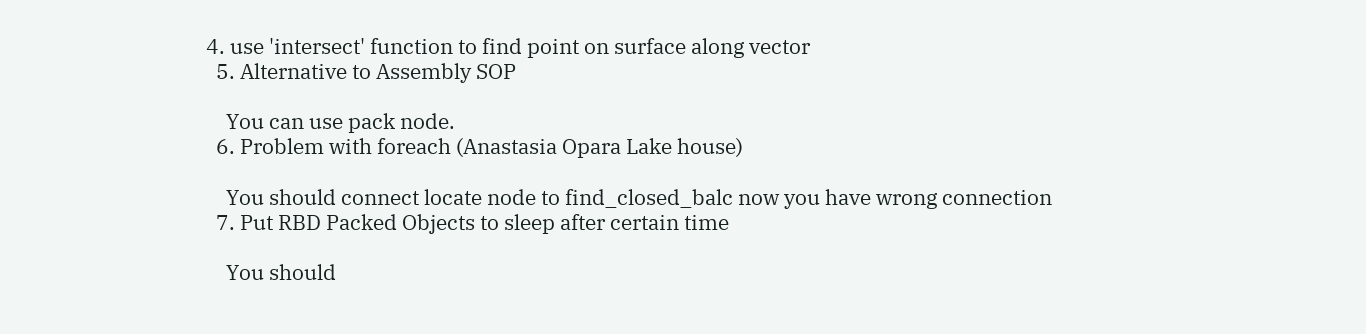4. use 'intersect' function to find point on surface along vector
  5. Alternative to Assembly SOP

    You can use pack node.
  6. Problem with foreach (Anastasia Opara Lake house)

    You should connect locate node to find_closed_balc now you have wrong connection
  7. Put RBD Packed Objects to sleep after certain time

    You should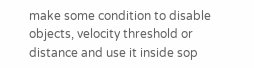make some condition to disable objects, velocity threshold or distance and use it inside sop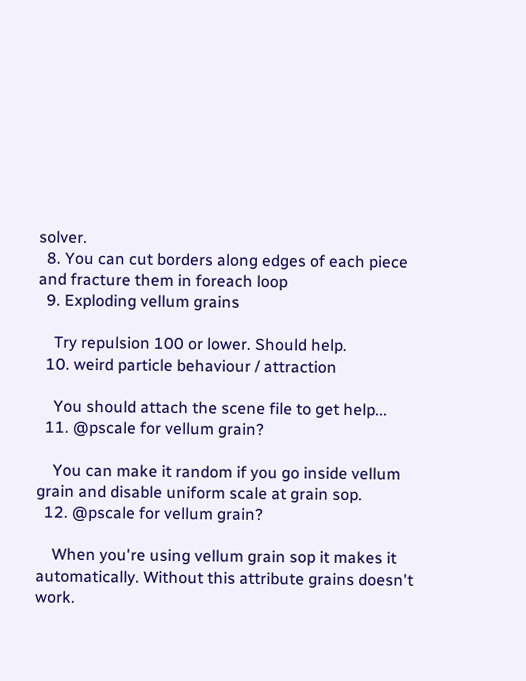solver.
  8. You can cut borders along edges of each piece and fracture them in foreach loop
  9. Exploding vellum grains

    Try repulsion 100 or lower. Should help.
  10. weird particle behaviour / attraction

    You should attach the scene file to get help...
  11. @pscale for vellum grain?

    You can make it random if you go inside vellum grain and disable uniform scale at grain sop.
  12. @pscale for vellum grain?

    When you're using vellum grain sop it makes it automatically. Without this attribute grains doesn't work.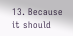13. Because it should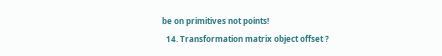be on primitives not points!
  14. Transformation matrix object offset ?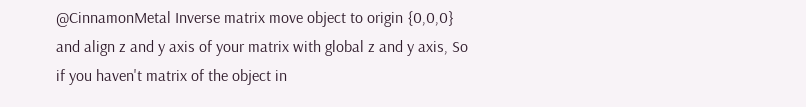@CinnamonMetal Inverse matrix move object to origin {0,0,0} and align z and y axis of your matrix with global z and y axis, So if you haven't matrix of the object in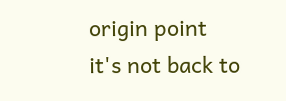origin point it's not back to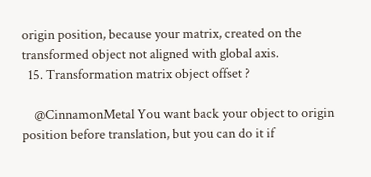origin position, because your matrix, created on the transformed object not aligned with global axis.
  15. Transformation matrix object offset ?

    @CinnamonMetal You want back your object to origin position before translation, but you can do it if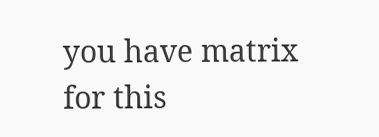you have matrix for this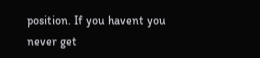position. If you havent you never get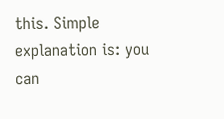this. Simple explanation is: you can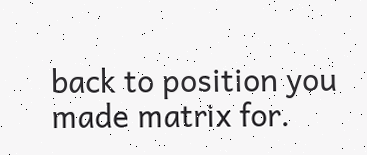back to position you made matrix for.